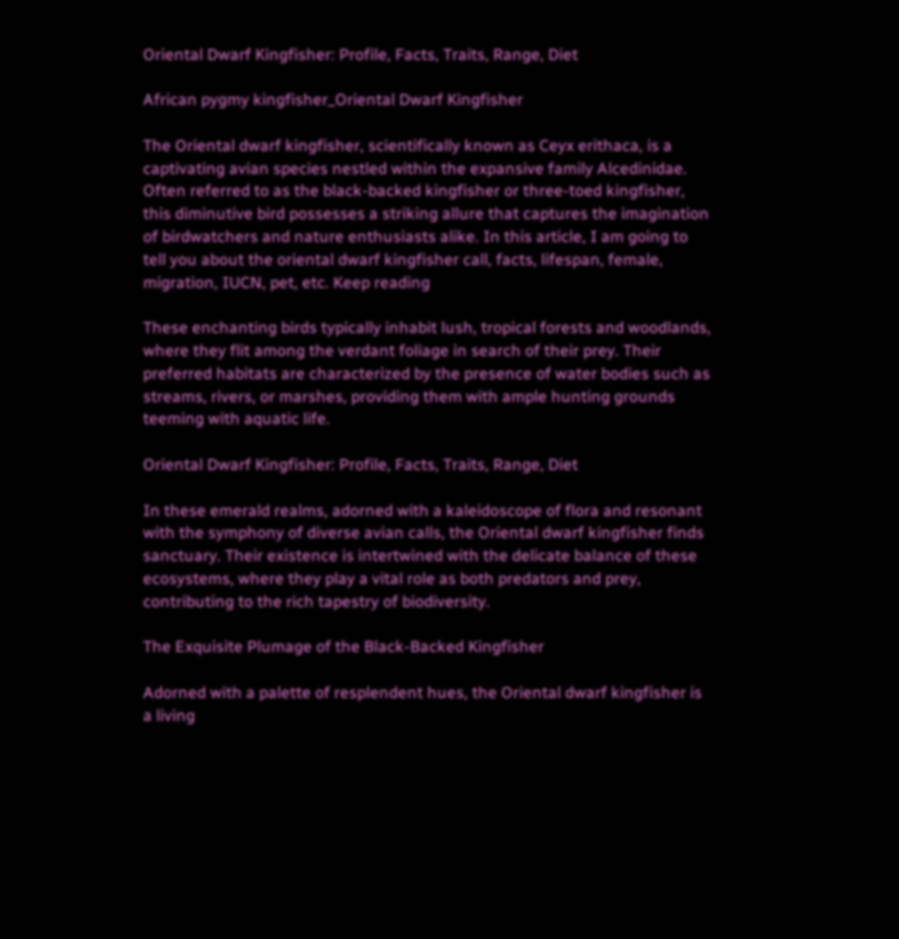Oriental Dwarf Kingfisher: Profile, Facts, Traits, Range, Diet

African pygmy kingfisher_Oriental Dwarf Kingfisher

The Oriental dwarf kingfisher, scientifically known as Ceyx erithaca, is a captivating avian species nestled within the expansive family Alcedinidae. Often referred to as the black-backed kingfisher or three-toed kingfisher, this diminutive bird possesses a striking allure that captures the imagination of birdwatchers and nature enthusiasts alike. In this article, I am going to tell you about the oriental dwarf kingfisher call, facts, lifespan, female, migration, IUCN, pet, etc. Keep reading

These enchanting birds typically inhabit lush, tropical forests and woodlands, where they flit among the verdant foliage in search of their prey. Their preferred habitats are characterized by the presence of water bodies such as streams, rivers, or marshes, providing them with ample hunting grounds teeming with aquatic life.

Oriental Dwarf Kingfisher: Profile, Facts, Traits, Range, Diet

In these emerald realms, adorned with a kaleidoscope of flora and resonant with the symphony of diverse avian calls, the Oriental dwarf kingfisher finds sanctuary. Their existence is intertwined with the delicate balance of these ecosystems, where they play a vital role as both predators and prey, contributing to the rich tapestry of biodiversity.

The Exquisite Plumage of the Black-Backed Kingfisher

Adorned with a palette of resplendent hues, the Oriental dwarf kingfisher is a living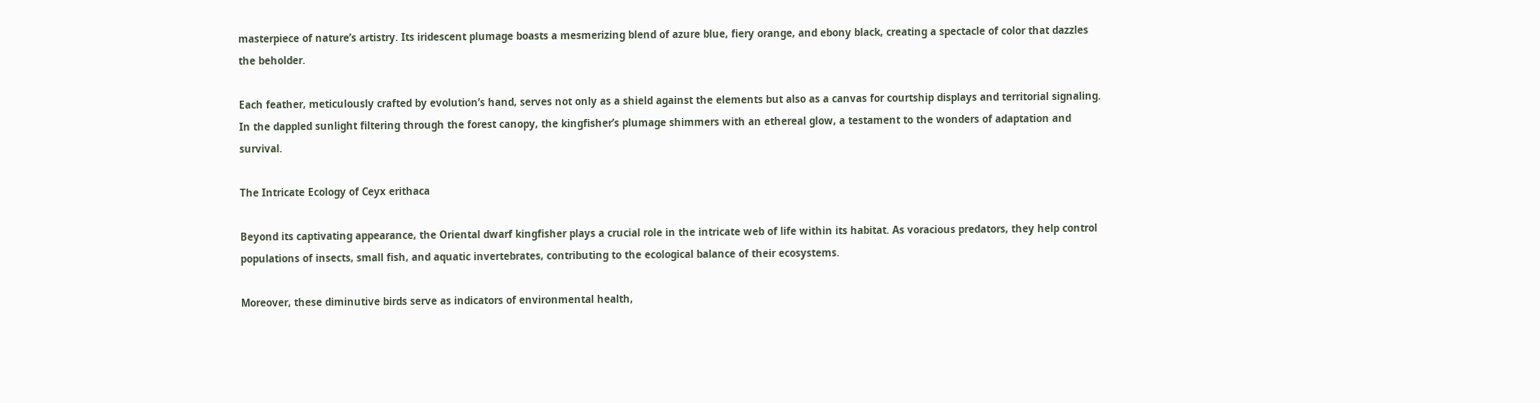masterpiece of nature’s artistry. Its iridescent plumage boasts a mesmerizing blend of azure blue, fiery orange, and ebony black, creating a spectacle of color that dazzles the beholder.

Each feather, meticulously crafted by evolution’s hand, serves not only as a shield against the elements but also as a canvas for courtship displays and territorial signaling. In the dappled sunlight filtering through the forest canopy, the kingfisher’s plumage shimmers with an ethereal glow, a testament to the wonders of adaptation and survival.

The Intricate Ecology of Ceyx erithaca

Beyond its captivating appearance, the Oriental dwarf kingfisher plays a crucial role in the intricate web of life within its habitat. As voracious predators, they help control populations of insects, small fish, and aquatic invertebrates, contributing to the ecological balance of their ecosystems.

Moreover, these diminutive birds serve as indicators of environmental health,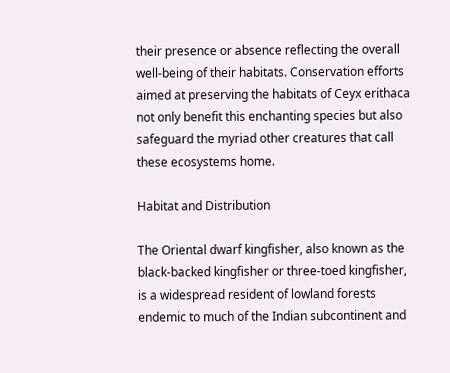their presence or absence reflecting the overall well-being of their habitats. Conservation efforts aimed at preserving the habitats of Ceyx erithaca not only benefit this enchanting species but also safeguard the myriad other creatures that call these ecosystems home.

Habitat and Distribution

The Oriental dwarf kingfisher, also known as the black-backed kingfisher or three-toed kingfisher, is a widespread resident of lowland forests endemic to much of the Indian subcontinent and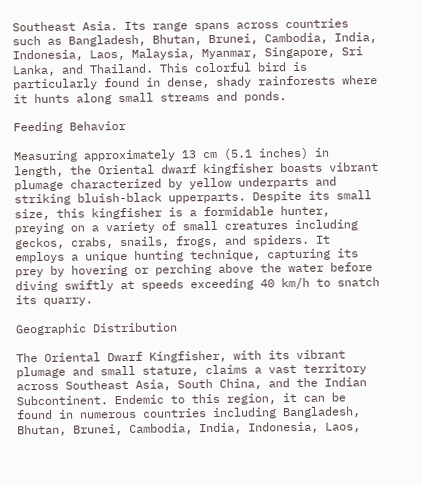Southeast Asia. Its range spans across countries such as Bangladesh, Bhutan, Brunei, Cambodia, India, Indonesia, Laos, Malaysia, Myanmar, Singapore, Sri Lanka, and Thailand. This colorful bird is particularly found in dense, shady rainforests where it hunts along small streams and ponds.

Feeding Behavior

Measuring approximately 13 cm (5.1 inches) in length, the Oriental dwarf kingfisher boasts vibrant plumage characterized by yellow underparts and striking bluish-black upperparts. Despite its small size, this kingfisher is a formidable hunter, preying on a variety of small creatures including geckos, crabs, snails, frogs, and spiders. It employs a unique hunting technique, capturing its prey by hovering or perching above the water before diving swiftly at speeds exceeding 40 km/h to snatch its quarry.

Geographic Distribution

The Oriental Dwarf Kingfisher, with its vibrant plumage and small stature, claims a vast territory across Southeast Asia, South China, and the Indian Subcontinent. Endemic to this region, it can be found in numerous countries including Bangladesh, Bhutan, Brunei, Cambodia, India, Indonesia, Laos,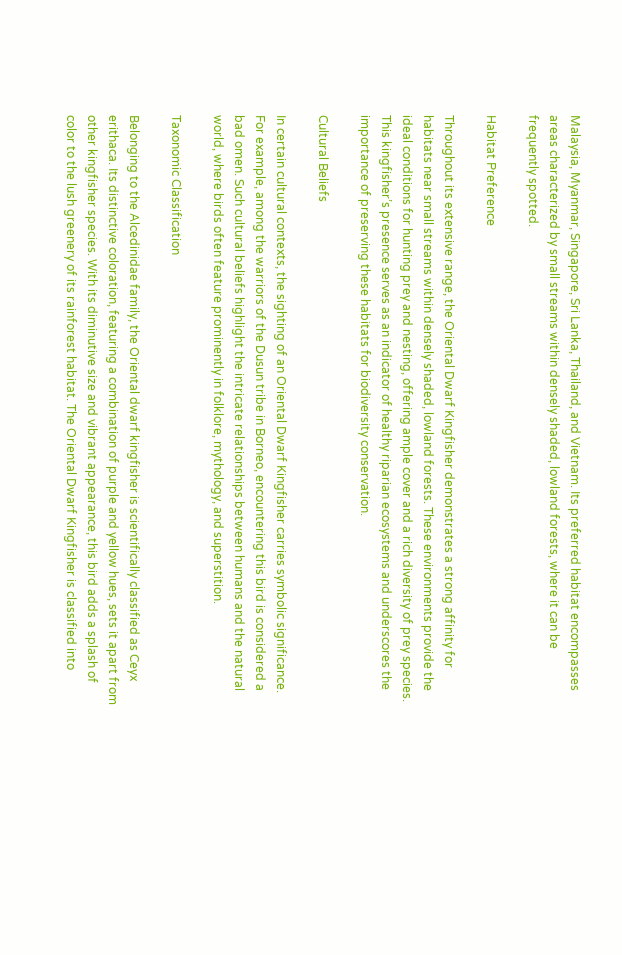Malaysia, Myanmar, Singapore, Sri Lanka, Thailand, and Vietnam. Its preferred habitat encompasses areas characterized by small streams within densely shaded, lowland forests, where it can be frequently spotted.

Habitat Preference

Throughout its extensive range, the Oriental Dwarf Kingfisher demonstrates a strong affinity for habitats near small streams within densely shaded, lowland forests. These environments provide the ideal conditions for hunting prey and nesting, offering ample cover and a rich diversity of prey species. This kingfisher’s presence serves as an indicator of healthy riparian ecosystems and underscores the importance of preserving these habitats for biodiversity conservation.

Cultural Beliefs

In certain cultural contexts, the sighting of an Oriental Dwarf Kingfisher carries symbolic significance. For example, among the warriors of the Dusun tribe in Borneo, encountering this bird is considered a bad omen. Such cultural beliefs highlight the intricate relationships between humans and the natural world, where birds often feature prominently in folklore, mythology, and superstition.

Taxonomic Classification

Belonging to the Alcedinidae family, the Oriental dwarf kingfisher is scientifically classified as Ceyx erithaca. Its distinctive coloration, featuring a combination of purple and yellow hues, sets it apart from other kingfisher species. With its diminutive size and vibrant appearance, this bird adds a splash of color to the lush greenery of its rainforest habitat. The Oriental Dwarf Kingfisher is classified into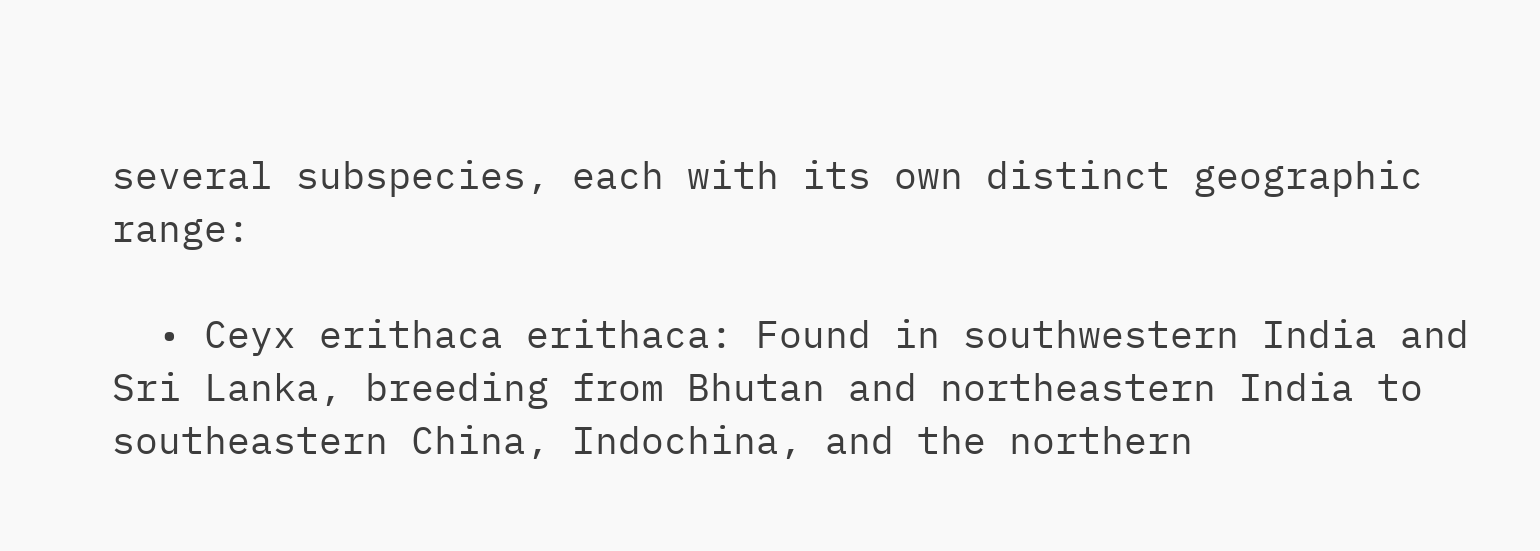several subspecies, each with its own distinct geographic range:

  • Ceyx erithaca erithaca: Found in southwestern India and Sri Lanka, breeding from Bhutan and northeastern India to southeastern China, Indochina, and the northern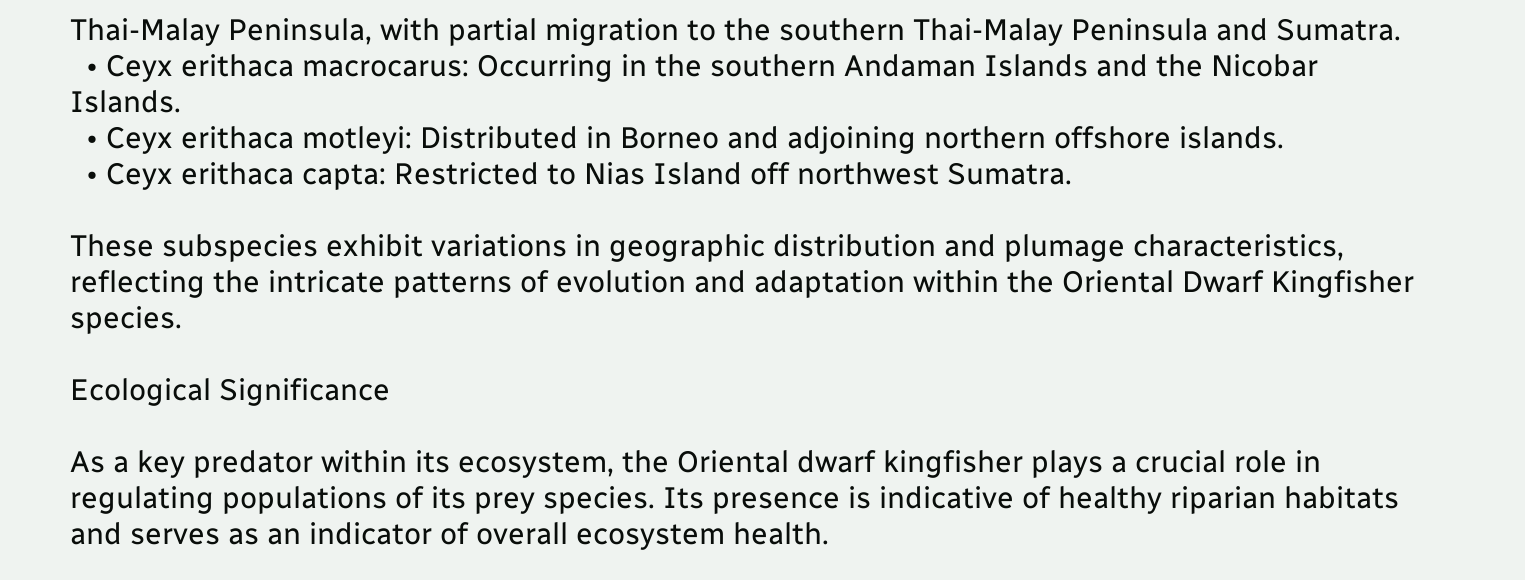Thai-Malay Peninsula, with partial migration to the southern Thai-Malay Peninsula and Sumatra.
  • Ceyx erithaca macrocarus: Occurring in the southern Andaman Islands and the Nicobar Islands.
  • Ceyx erithaca motleyi: Distributed in Borneo and adjoining northern offshore islands.
  • Ceyx erithaca capta: Restricted to Nias Island off northwest Sumatra.

These subspecies exhibit variations in geographic distribution and plumage characteristics, reflecting the intricate patterns of evolution and adaptation within the Oriental Dwarf Kingfisher species.

Ecological Significance

As a key predator within its ecosystem, the Oriental dwarf kingfisher plays a crucial role in regulating populations of its prey species. Its presence is indicative of healthy riparian habitats and serves as an indicator of overall ecosystem health.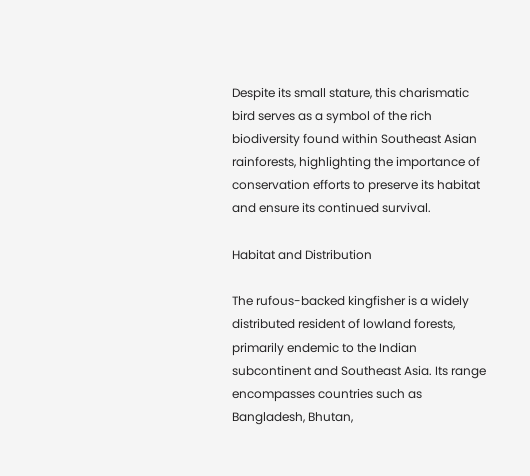Despite its small stature, this charismatic bird serves as a symbol of the rich biodiversity found within Southeast Asian rainforests, highlighting the importance of conservation efforts to preserve its habitat and ensure its continued survival.

Habitat and Distribution

The rufous-backed kingfisher is a widely distributed resident of lowland forests, primarily endemic to the Indian subcontinent and Southeast Asia. Its range encompasses countries such as Bangladesh, Bhutan,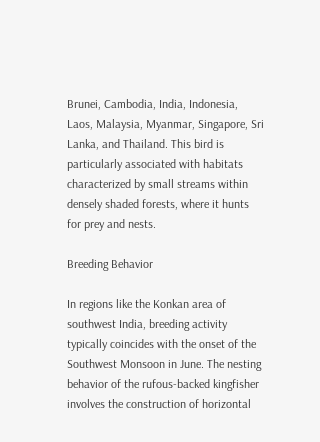Brunei, Cambodia, India, Indonesia, Laos, Malaysia, Myanmar, Singapore, Sri Lanka, and Thailand. This bird is particularly associated with habitats characterized by small streams within densely shaded forests, where it hunts for prey and nests.

Breeding Behavior

In regions like the Konkan area of southwest India, breeding activity typically coincides with the onset of the Southwest Monsoon in June. The nesting behavior of the rufous-backed kingfisher involves the construction of horizontal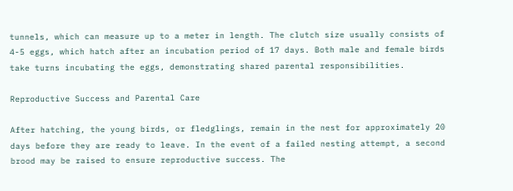tunnels, which can measure up to a meter in length. The clutch size usually consists of 4-5 eggs, which hatch after an incubation period of 17 days. Both male and female birds take turns incubating the eggs, demonstrating shared parental responsibilities.

Reproductive Success and Parental Care

After hatching, the young birds, or fledglings, remain in the nest for approximately 20 days before they are ready to leave. In the event of a failed nesting attempt, a second brood may be raised to ensure reproductive success. The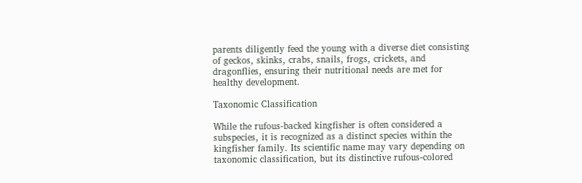parents diligently feed the young with a diverse diet consisting of geckos, skinks, crabs, snails, frogs, crickets, and dragonflies, ensuring their nutritional needs are met for healthy development.

Taxonomic Classification

While the rufous-backed kingfisher is often considered a subspecies, it is recognized as a distinct species within the kingfisher family. Its scientific name may vary depending on taxonomic classification, but its distinctive rufous-colored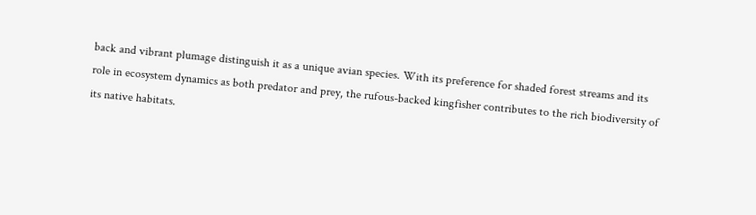back and vibrant plumage distinguish it as a unique avian species. With its preference for shaded forest streams and its role in ecosystem dynamics as both predator and prey, the rufous-backed kingfisher contributes to the rich biodiversity of its native habitats.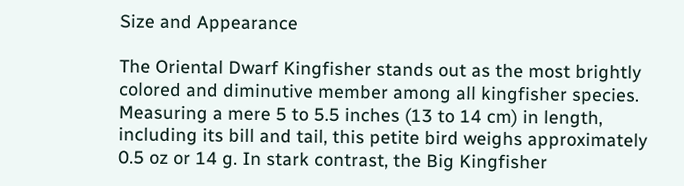Size and Appearance

The Oriental Dwarf Kingfisher stands out as the most brightly colored and diminutive member among all kingfisher species. Measuring a mere 5 to 5.5 inches (13 to 14 cm) in length, including its bill and tail, this petite bird weighs approximately 0.5 oz or 14 g. In stark contrast, the Big Kingfisher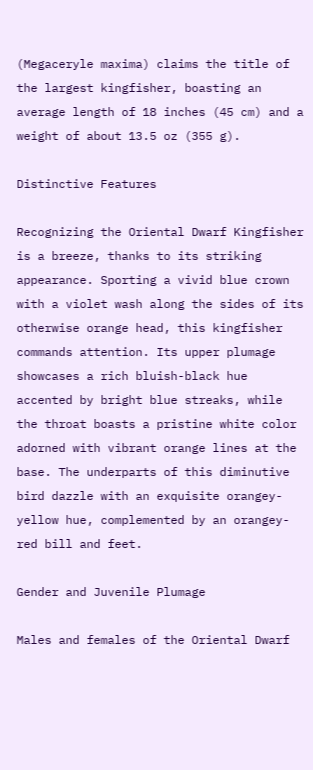(Megaceryle maxima) claims the title of the largest kingfisher, boasting an average length of 18 inches (45 cm) and a weight of about 13.5 oz (355 g).

Distinctive Features

Recognizing the Oriental Dwarf Kingfisher is a breeze, thanks to its striking appearance. Sporting a vivid blue crown with a violet wash along the sides of its otherwise orange head, this kingfisher commands attention. Its upper plumage showcases a rich bluish-black hue accented by bright blue streaks, while the throat boasts a pristine white color adorned with vibrant orange lines at the base. The underparts of this diminutive bird dazzle with an exquisite orangey-yellow hue, complemented by an orangey-red bill and feet.

Gender and Juvenile Plumage

Males and females of the Oriental Dwarf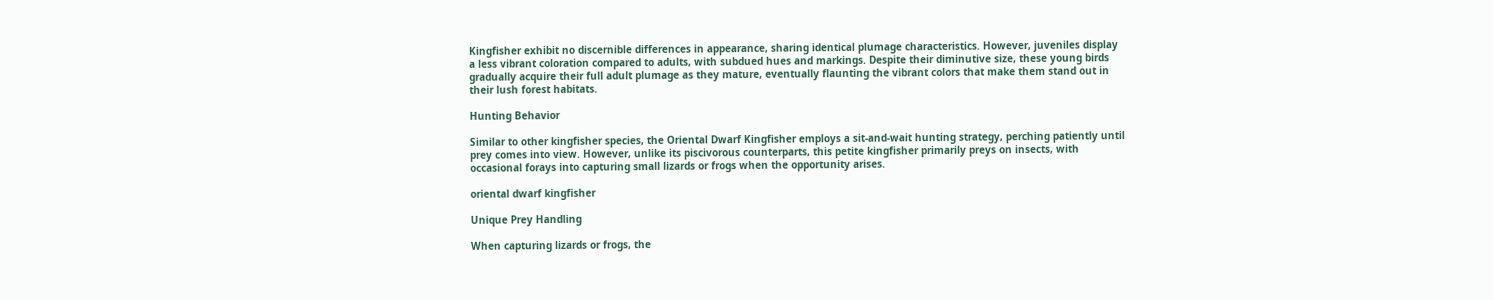Kingfisher exhibit no discernible differences in appearance, sharing identical plumage characteristics. However, juveniles display a less vibrant coloration compared to adults, with subdued hues and markings. Despite their diminutive size, these young birds gradually acquire their full adult plumage as they mature, eventually flaunting the vibrant colors that make them stand out in their lush forest habitats.

Hunting Behavior

Similar to other kingfisher species, the Oriental Dwarf Kingfisher employs a sit-and-wait hunting strategy, perching patiently until prey comes into view. However, unlike its piscivorous counterparts, this petite kingfisher primarily preys on insects, with occasional forays into capturing small lizards or frogs when the opportunity arises.

oriental dwarf kingfisher

Unique Prey Handling

When capturing lizards or frogs, the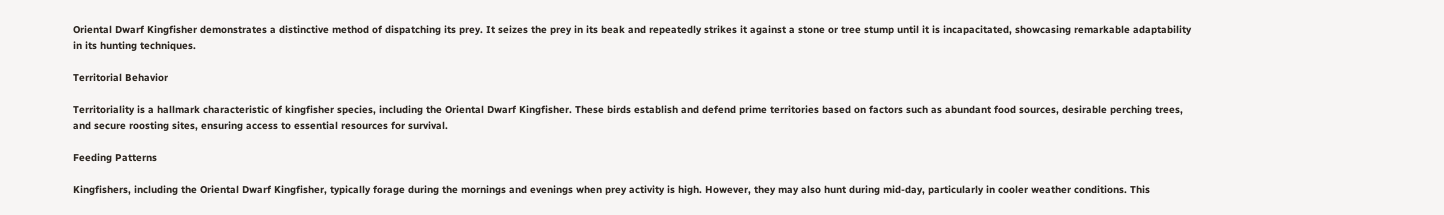Oriental Dwarf Kingfisher demonstrates a distinctive method of dispatching its prey. It seizes the prey in its beak and repeatedly strikes it against a stone or tree stump until it is incapacitated, showcasing remarkable adaptability in its hunting techniques.

Territorial Behavior

Territoriality is a hallmark characteristic of kingfisher species, including the Oriental Dwarf Kingfisher. These birds establish and defend prime territories based on factors such as abundant food sources, desirable perching trees, and secure roosting sites, ensuring access to essential resources for survival.

Feeding Patterns

Kingfishers, including the Oriental Dwarf Kingfisher, typically forage during the mornings and evenings when prey activity is high. However, they may also hunt during mid-day, particularly in cooler weather conditions. This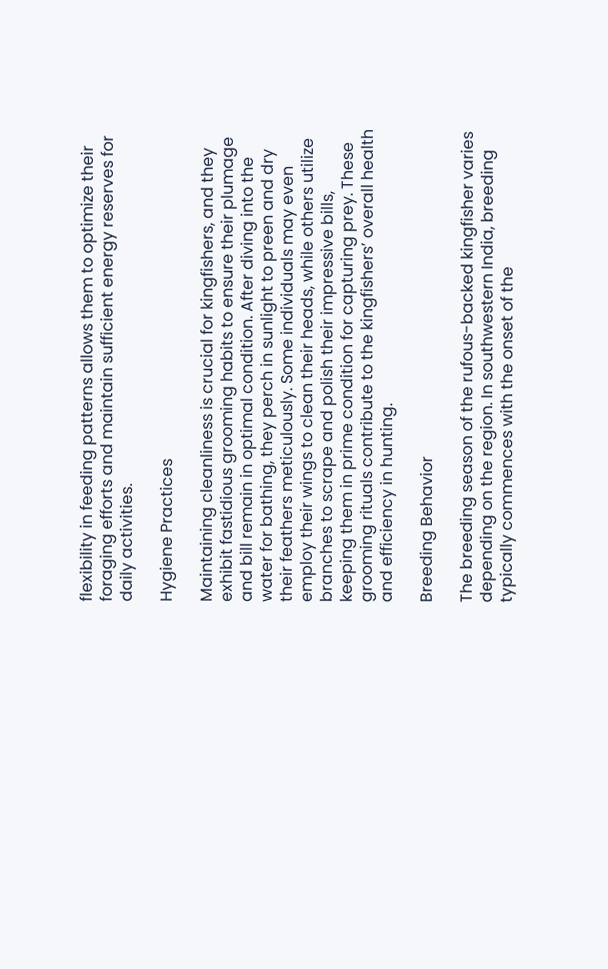flexibility in feeding patterns allows them to optimize their foraging efforts and maintain sufficient energy reserves for daily activities.

Hygiene Practices

Maintaining cleanliness is crucial for kingfishers, and they exhibit fastidious grooming habits to ensure their plumage and bill remain in optimal condition. After diving into the water for bathing, they perch in sunlight to preen and dry their feathers meticulously. Some individuals may even employ their wings to clean their heads, while others utilize branches to scrape and polish their impressive bills, keeping them in prime condition for capturing prey. These grooming rituals contribute to the kingfishers’ overall health and efficiency in hunting.

Breeding Behavior

The breeding season of the rufous-backed kingfisher varies depending on the region. In southwestern India, breeding typically commences with the onset of the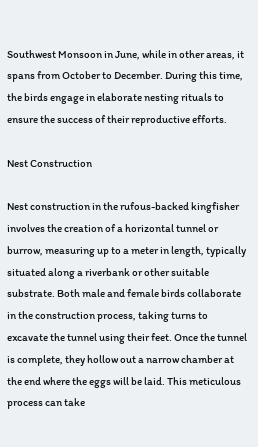Southwest Monsoon in June, while in other areas, it spans from October to December. During this time, the birds engage in elaborate nesting rituals to ensure the success of their reproductive efforts.

Nest Construction

Nest construction in the rufous-backed kingfisher involves the creation of a horizontal tunnel or burrow, measuring up to a meter in length, typically situated along a riverbank or other suitable substrate. Both male and female birds collaborate in the construction process, taking turns to excavate the tunnel using their feet. Once the tunnel is complete, they hollow out a narrow chamber at the end where the eggs will be laid. This meticulous process can take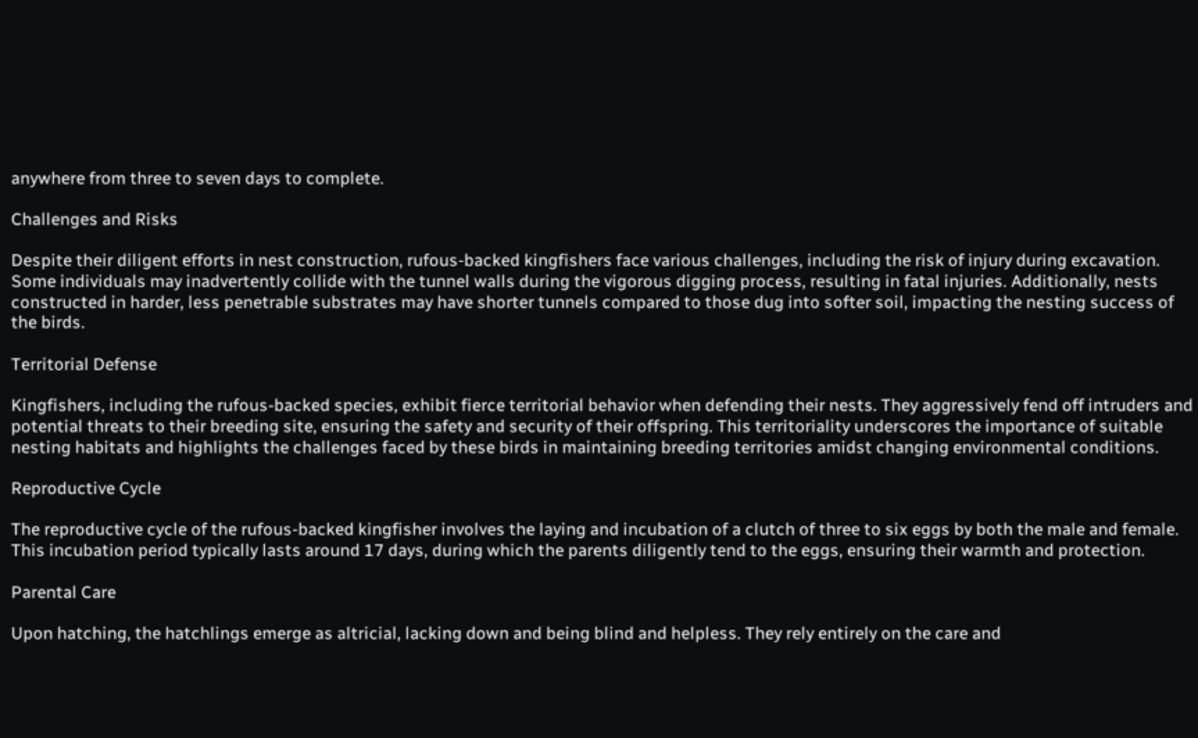anywhere from three to seven days to complete.

Challenges and Risks

Despite their diligent efforts in nest construction, rufous-backed kingfishers face various challenges, including the risk of injury during excavation. Some individuals may inadvertently collide with the tunnel walls during the vigorous digging process, resulting in fatal injuries. Additionally, nests constructed in harder, less penetrable substrates may have shorter tunnels compared to those dug into softer soil, impacting the nesting success of the birds.

Territorial Defense

Kingfishers, including the rufous-backed species, exhibit fierce territorial behavior when defending their nests. They aggressively fend off intruders and potential threats to their breeding site, ensuring the safety and security of their offspring. This territoriality underscores the importance of suitable nesting habitats and highlights the challenges faced by these birds in maintaining breeding territories amidst changing environmental conditions.

Reproductive Cycle

The reproductive cycle of the rufous-backed kingfisher involves the laying and incubation of a clutch of three to six eggs by both the male and female. This incubation period typically lasts around 17 days, during which the parents diligently tend to the eggs, ensuring their warmth and protection.

Parental Care

Upon hatching, the hatchlings emerge as altricial, lacking down and being blind and helpless. They rely entirely on the care and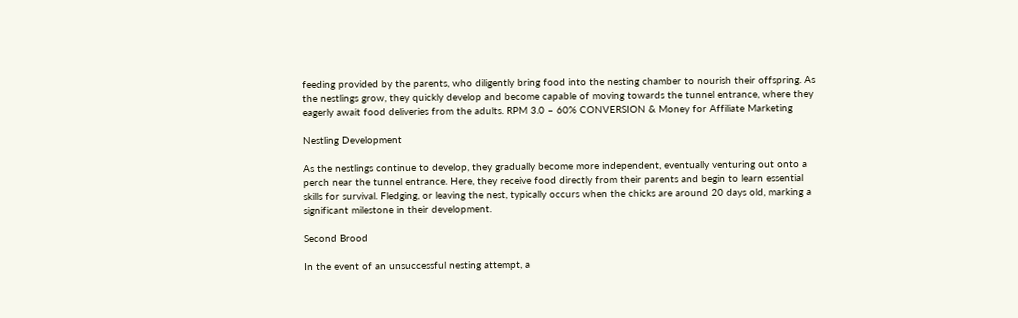feeding provided by the parents, who diligently bring food into the nesting chamber to nourish their offspring. As the nestlings grow, they quickly develop and become capable of moving towards the tunnel entrance, where they eagerly await food deliveries from the adults. RPM 3.0 – 60% CONVERSION & Money for Affiliate Marketing

Nestling Development

As the nestlings continue to develop, they gradually become more independent, eventually venturing out onto a perch near the tunnel entrance. Here, they receive food directly from their parents and begin to learn essential skills for survival. Fledging, or leaving the nest, typically occurs when the chicks are around 20 days old, marking a significant milestone in their development.

Second Brood

In the event of an unsuccessful nesting attempt, a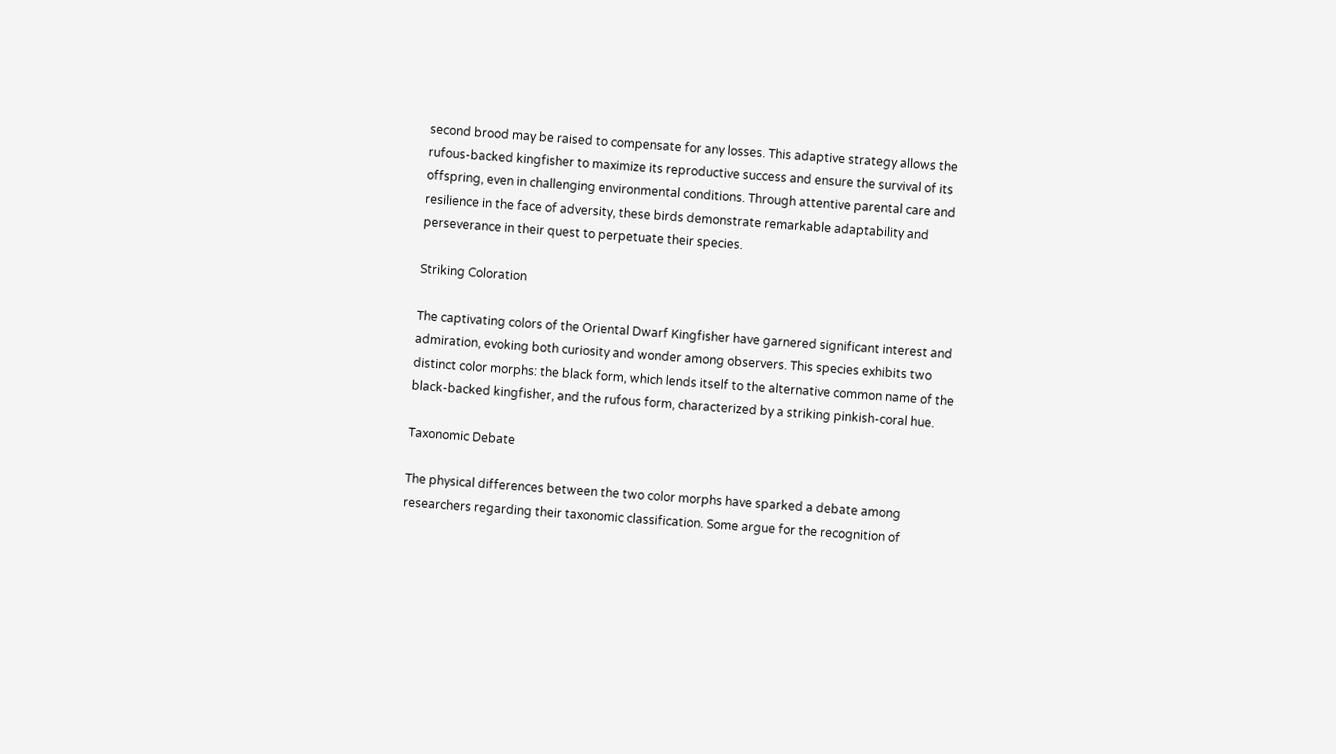second brood may be raised to compensate for any losses. This adaptive strategy allows the rufous-backed kingfisher to maximize its reproductive success and ensure the survival of its offspring, even in challenging environmental conditions. Through attentive parental care and resilience in the face of adversity, these birds demonstrate remarkable adaptability and perseverance in their quest to perpetuate their species.

Striking Coloration

The captivating colors of the Oriental Dwarf Kingfisher have garnered significant interest and admiration, evoking both curiosity and wonder among observers. This species exhibits two distinct color morphs: the black form, which lends itself to the alternative common name of the black-backed kingfisher, and the rufous form, characterized by a striking pinkish-coral hue.

Taxonomic Debate

The physical differences between the two color morphs have sparked a debate among researchers regarding their taxonomic classification. Some argue for the recognition of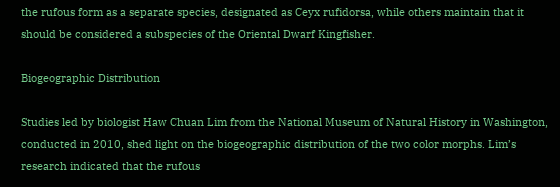the rufous form as a separate species, designated as Ceyx rufidorsa, while others maintain that it should be considered a subspecies of the Oriental Dwarf Kingfisher.

Biogeographic Distribution

Studies led by biologist Haw Chuan Lim from the National Museum of Natural History in Washington, conducted in 2010, shed light on the biogeographic distribution of the two color morphs. Lim’s research indicated that the rufous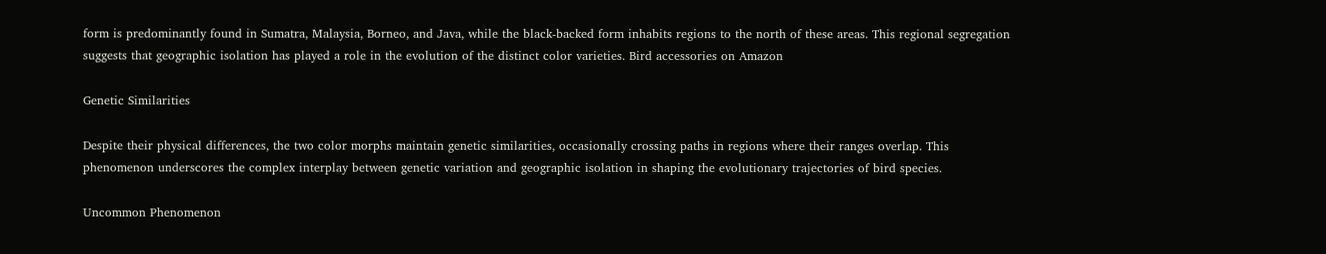form is predominantly found in Sumatra, Malaysia, Borneo, and Java, while the black-backed form inhabits regions to the north of these areas. This regional segregation suggests that geographic isolation has played a role in the evolution of the distinct color varieties. Bird accessories on Amazon

Genetic Similarities

Despite their physical differences, the two color morphs maintain genetic similarities, occasionally crossing paths in regions where their ranges overlap. This phenomenon underscores the complex interplay between genetic variation and geographic isolation in shaping the evolutionary trajectories of bird species.

Uncommon Phenomenon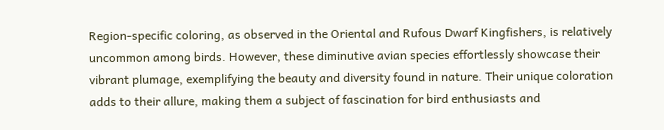Region-specific coloring, as observed in the Oriental and Rufous Dwarf Kingfishers, is relatively uncommon among birds. However, these diminutive avian species effortlessly showcase their vibrant plumage, exemplifying the beauty and diversity found in nature. Their unique coloration adds to their allure, making them a subject of fascination for bird enthusiasts and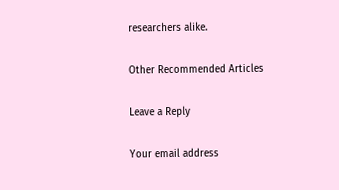researchers alike.

Other Recommended Articles

Leave a Reply

Your email address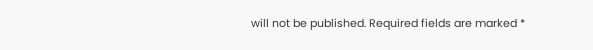will not be published. Required fields are marked *